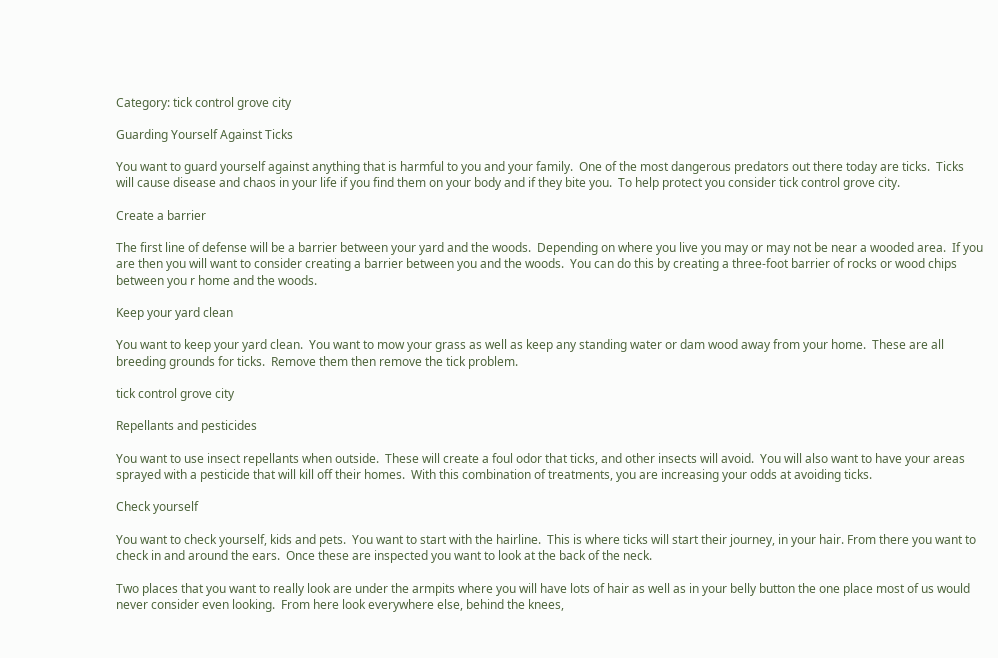Category: tick control grove city

Guarding Yourself Against Ticks

You want to guard yourself against anything that is harmful to you and your family.  One of the most dangerous predators out there today are ticks.  Ticks will cause disease and chaos in your life if you find them on your body and if they bite you.  To help protect you consider tick control grove city.

Create a barrier

The first line of defense will be a barrier between your yard and the woods.  Depending on where you live you may or may not be near a wooded area.  If you are then you will want to consider creating a barrier between you and the woods.  You can do this by creating a three-foot barrier of rocks or wood chips between you r home and the woods.

Keep your yard clean

You want to keep your yard clean.  You want to mow your grass as well as keep any standing water or dam wood away from your home.  These are all breeding grounds for ticks.  Remove them then remove the tick problem.

tick control grove city

Repellants and pesticides

You want to use insect repellants when outside.  These will create a foul odor that ticks, and other insects will avoid.  You will also want to have your areas sprayed with a pesticide that will kill off their homes.  With this combination of treatments, you are increasing your odds at avoiding ticks.

Check yourself

You want to check yourself, kids and pets.  You want to start with the hairline.  This is where ticks will start their journey, in your hair. From there you want to check in and around the ears.  Once these are inspected you want to look at the back of the neck.

Two places that you want to really look are under the armpits where you will have lots of hair as well as in your belly button the one place most of us would never consider even looking.  From here look everywhere else, behind the knees,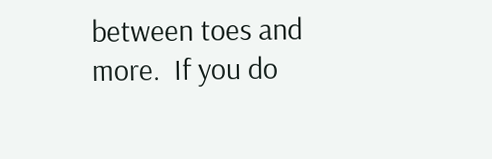between toes and more.  If you do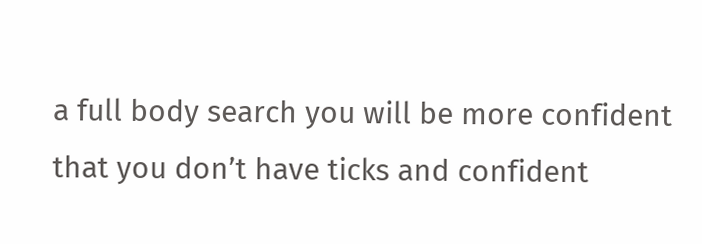a full body search you will be more confident that you don’t have ticks and confident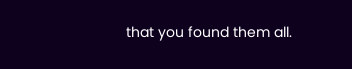that you found them all.